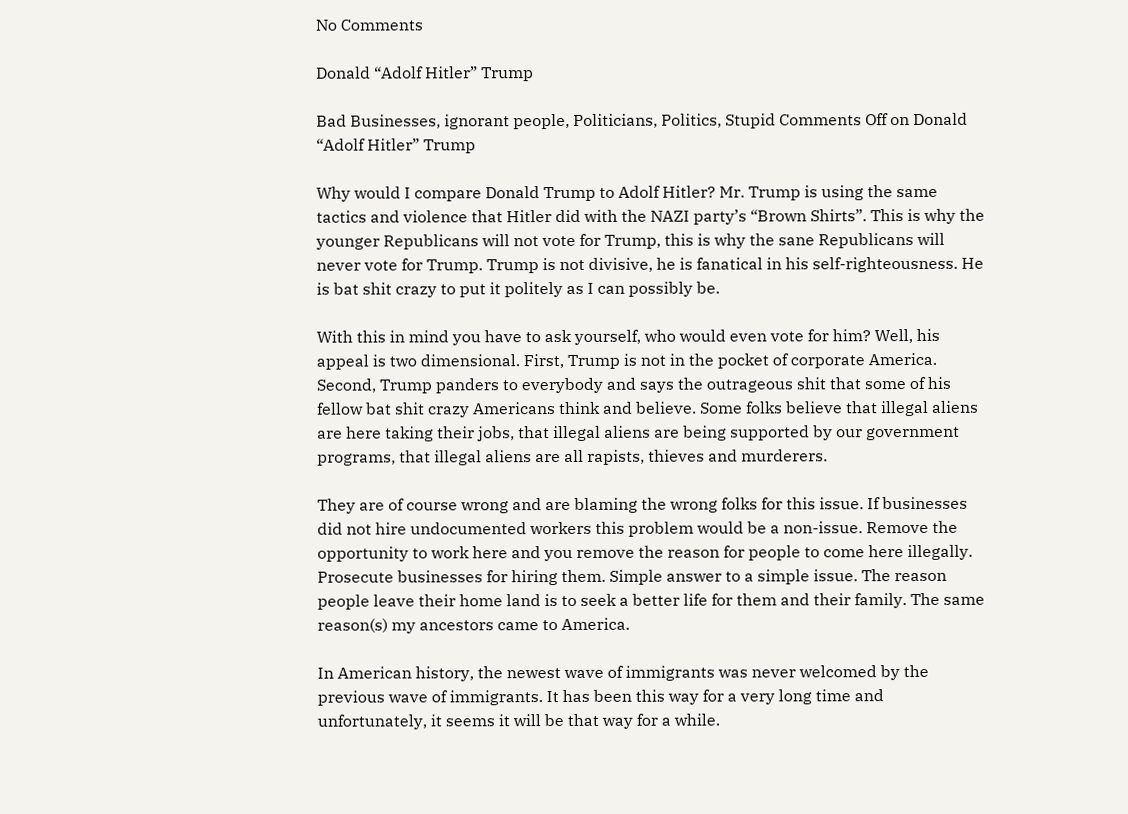No Comments

Donald “Adolf Hitler” Trump

Bad Businesses, ignorant people, Politicians, Politics, Stupid Comments Off on Donald “Adolf Hitler” Trump

Why would I compare Donald Trump to Adolf Hitler? Mr. Trump is using the same tactics and violence that Hitler did with the NAZI party’s “Brown Shirts”. This is why the younger Republicans will not vote for Trump, this is why the sane Republicans will never vote for Trump. Trump is not divisive, he is fanatical in his self-righteousness. He is bat shit crazy to put it politely as I can possibly be.

With this in mind you have to ask yourself, who would even vote for him? Well, his appeal is two dimensional. First, Trump is not in the pocket of corporate America. Second, Trump panders to everybody and says the outrageous shit that some of his fellow bat shit crazy Americans think and believe. Some folks believe that illegal aliens are here taking their jobs, that illegal aliens are being supported by our government programs, that illegal aliens are all rapists, thieves and murderers.

They are of course wrong and are blaming the wrong folks for this issue. If businesses did not hire undocumented workers this problem would be a non-issue. Remove the opportunity to work here and you remove the reason for people to come here illegally. Prosecute businesses for hiring them. Simple answer to a simple issue. The reason people leave their home land is to seek a better life for them and their family. The same reason(s) my ancestors came to America.

In American history, the newest wave of immigrants was never welcomed by the previous wave of immigrants. It has been this way for a very long time and unfortunately, it seems it will be that way for a while.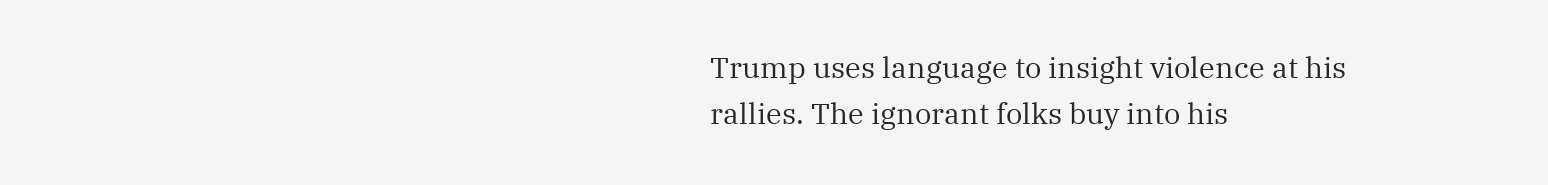Trump uses language to insight violence at his rallies. The ignorant folks buy into his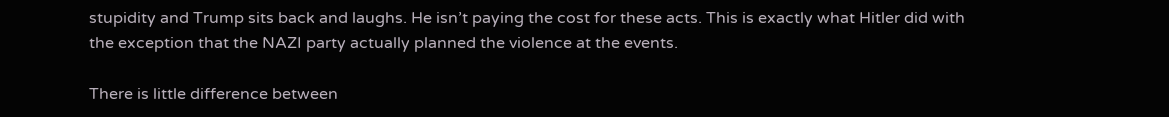stupidity and Trump sits back and laughs. He isn’t paying the cost for these acts. This is exactly what Hitler did with the exception that the NAZI party actually planned the violence at the events.

There is little difference between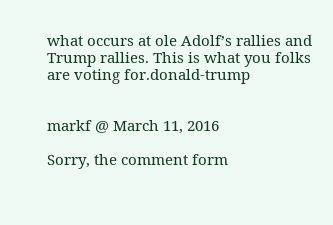what occurs at ole Adolf’s rallies and Trump rallies. This is what you folks are voting for.donald-trump


markf @ March 11, 2016

Sorry, the comment form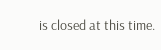is closed at this time.